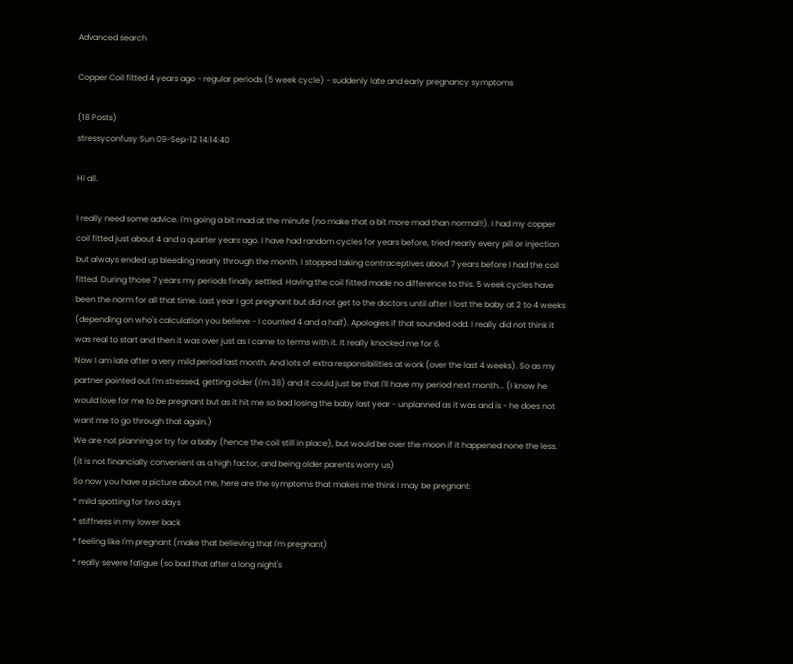Advanced search

Copper Coil fitted 4 years ago - regular periods (5 week cycle) - suddenly late and early pregnancy symptoms

(18 Posts)
stressyconfusy Sun 09-Sep-12 14:14:40

Hi all.

I really need some advice. I'm going a bit mad at the minute (no make that a bit more mad than normal!!). I had my copper coil fitted just about 4 and a quarter years ago. I have had random cycles for years before, tried nearly every pill or injection but always ended up bleeding nearly through the month. I stopped taking contraceptives about 7 years before I had the coil fitted. During those 7 years my periods finally settled. Having the coil fitted made no difference to this. 5 week cycles have been the norm for all that time. Last year I got pregnant but did not get to the doctors until after I lost the baby at 2 to 4 weeks (depending on who's calculation you believe - I counted 4 and a half). Apologies if that sounded odd. I really did not think it was real to start and then it was over just as I came to terms with it. It really knocked me for 6.
Now I am late after a very mild period last month. And lots of extra responsibilities at work (over the last 4 weeks). So as my partner pointed out I'm stressed, getting older (I'm 38) and it could just be that I'll have my period next month... (I know he would love for me to be pregnant but as it hit me so bad losing the baby last year - unplanned as it was and is - he does not want me to go through that again.)
We are not planning or try for a baby (hence the coil still in place), but would be over the moon if it happened none the less. (it is not financially convenient as a high factor, and being older parents worry us)
So now you have a picture about me, here are the symptoms that makes me think I may be pregnant:
* mild spotting for two days
* stiffness in my lower back
* feeling like I'm pregnant (make that believing that I'm pregnant)
* really severe fatigue (so bad that after a long night's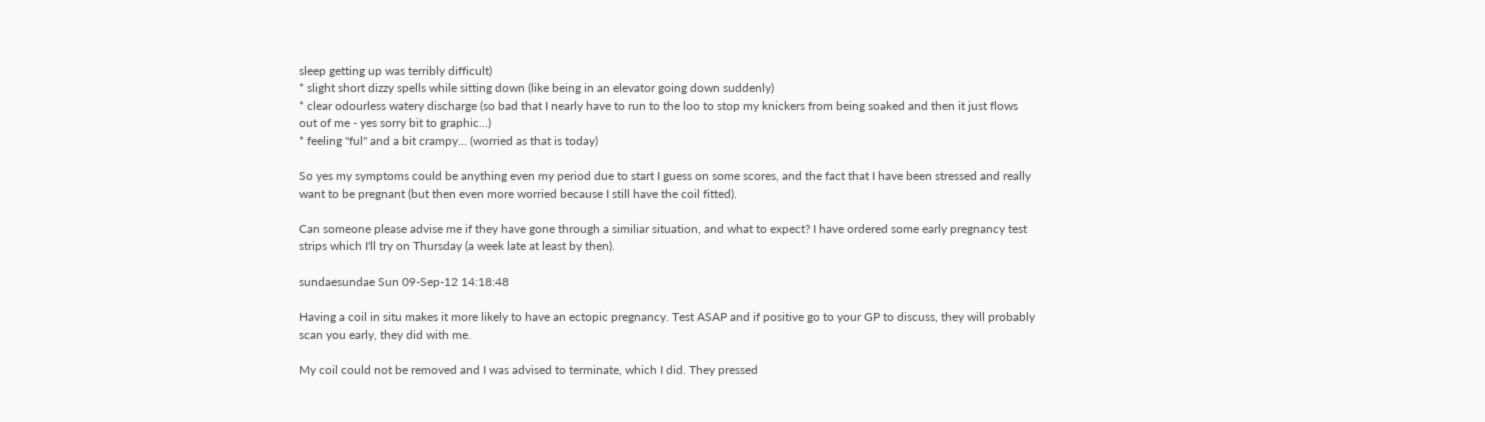sleep getting up was terribly difficult)
* slight short dizzy spells while sitting down (like being in an elevator going down suddenly)
* clear odourless watery discharge (so bad that I nearly have to run to the loo to stop my knickers from being soaked and then it just flows out of me - yes sorry bit to graphic...)
* feeling "ful" and a bit crampy... (worried as that is today)

So yes my symptoms could be anything even my period due to start I guess on some scores, and the fact that I have been stressed and really want to be pregnant (but then even more worried because I still have the coil fitted).

Can someone please advise me if they have gone through a similiar situation, and what to expect? I have ordered some early pregnancy test strips which I'll try on Thursday (a week late at least by then).

sundaesundae Sun 09-Sep-12 14:18:48

Having a coil in situ makes it more likely to have an ectopic pregnancy. Test ASAP and if positive go to your GP to discuss, they will probably scan you early, they did with me.

My coil could not be removed and I was advised to terminate, which I did. They pressed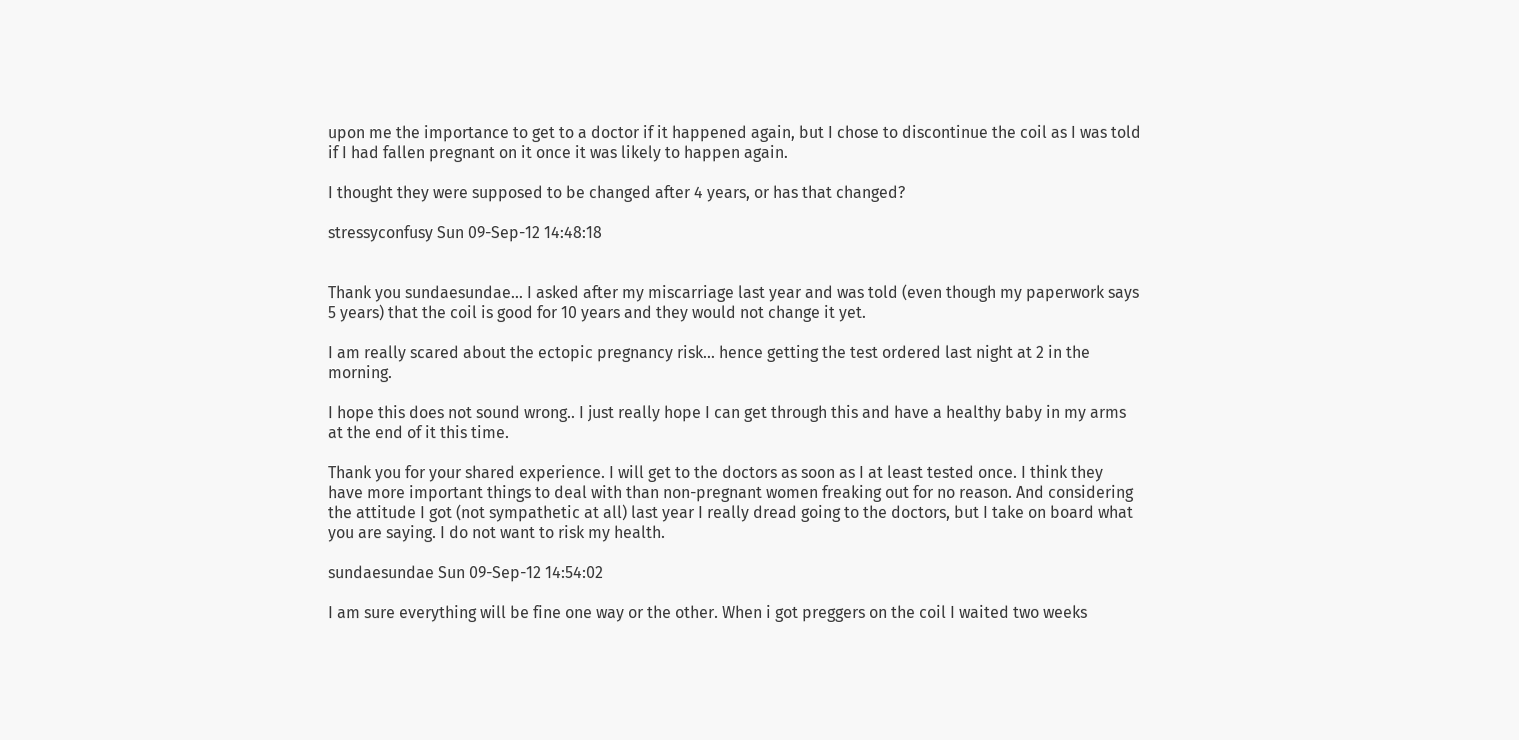upon me the importance to get to a doctor if it happened again, but I chose to discontinue the coil as I was told if I had fallen pregnant on it once it was likely to happen again.

I thought they were supposed to be changed after 4 years, or has that changed?

stressyconfusy Sun 09-Sep-12 14:48:18


Thank you sundaesundae... I asked after my miscarriage last year and was told (even though my paperwork says 5 years) that the coil is good for 10 years and they would not change it yet.

I am really scared about the ectopic pregnancy risk... hence getting the test ordered last night at 2 in the morning.

I hope this does not sound wrong.. I just really hope I can get through this and have a healthy baby in my arms at the end of it this time.

Thank you for your shared experience. I will get to the doctors as soon as I at least tested once. I think they have more important things to deal with than non-pregnant women freaking out for no reason. And considering the attitude I got (not sympathetic at all) last year I really dread going to the doctors, but I take on board what you are saying. I do not want to risk my health.

sundaesundae Sun 09-Sep-12 14:54:02

I am sure everything will be fine one way or the other. When i got preggers on the coil I waited two weeks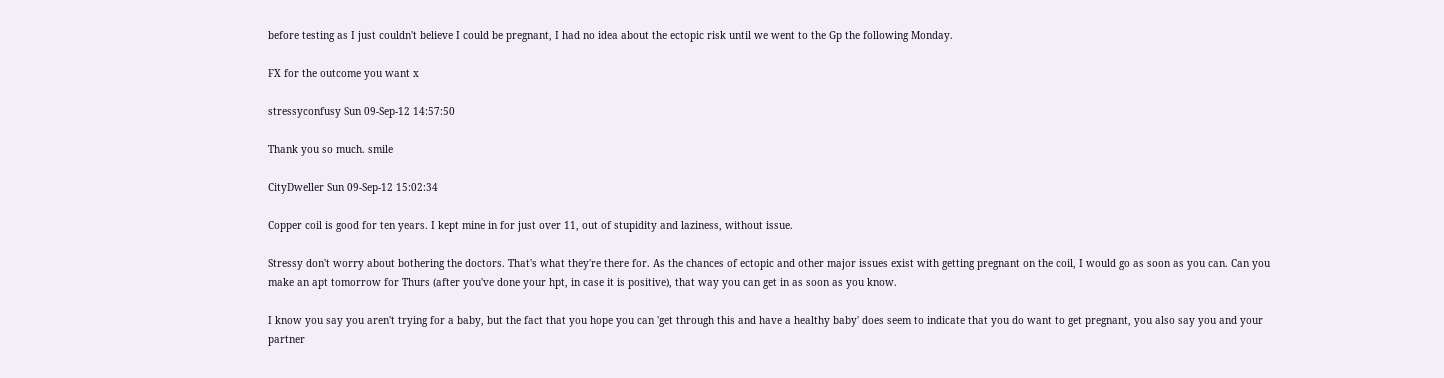before testing as I just couldn't believe I could be pregnant, I had no idea about the ectopic risk until we went to the Gp the following Monday.

FX for the outcome you want x

stressyconfusy Sun 09-Sep-12 14:57:50

Thank you so much. smile

CityDweller Sun 09-Sep-12 15:02:34

Copper coil is good for ten years. I kept mine in for just over 11, out of stupidity and laziness, without issue.

Stressy don't worry about bothering the doctors. That's what they're there for. As the chances of ectopic and other major issues exist with getting pregnant on the coil, I would go as soon as you can. Can you make an apt tomorrow for Thurs (after you've done your hpt, in case it is positive), that way you can get in as soon as you know.

I know you say you aren't trying for a baby, but the fact that you hope you can 'get through this and have a healthy baby' does seem to indicate that you do want to get pregnant, you also say you and your partner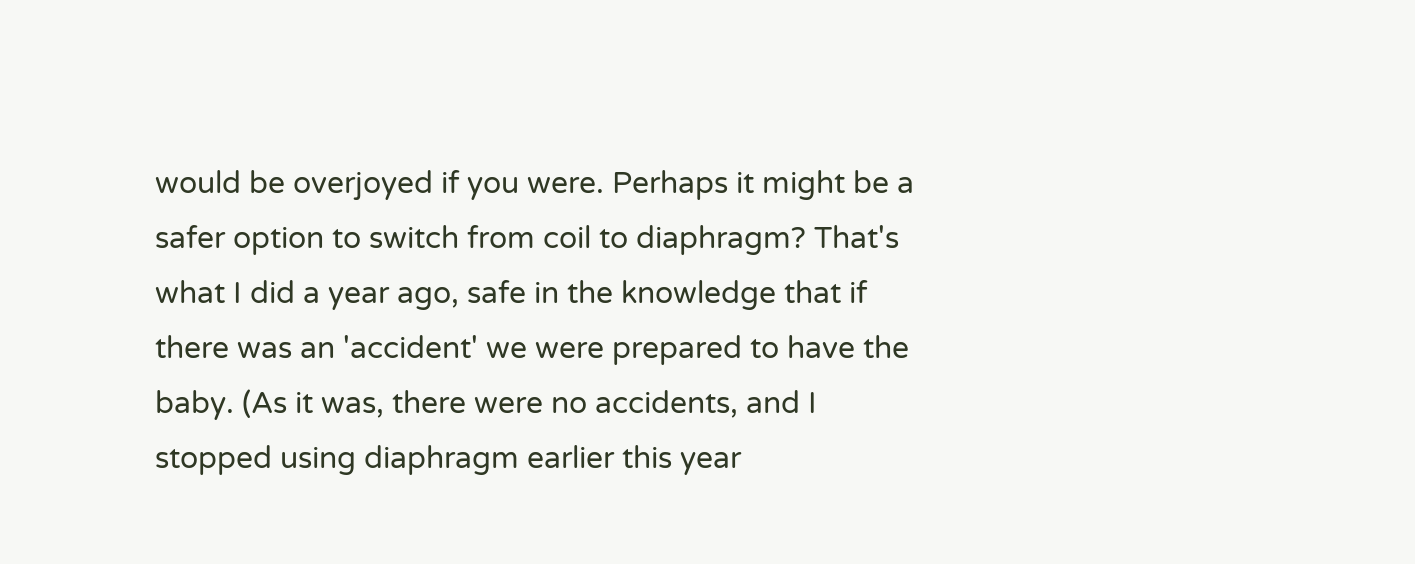would be overjoyed if you were. Perhaps it might be a safer option to switch from coil to diaphragm? That's what I did a year ago, safe in the knowledge that if there was an 'accident' we were prepared to have the baby. (As it was, there were no accidents, and I stopped using diaphragm earlier this year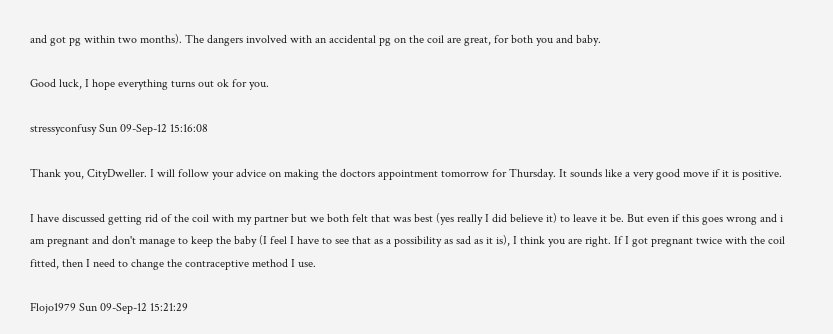and got pg within two months). The dangers involved with an accidental pg on the coil are great, for both you and baby.

Good luck, I hope everything turns out ok for you.

stressyconfusy Sun 09-Sep-12 15:16:08

Thank you, CityDweller. I will follow your advice on making the doctors appointment tomorrow for Thursday. It sounds like a very good move if it is positive.

I have discussed getting rid of the coil with my partner but we both felt that was best (yes really I did believe it) to leave it be. But even if this goes wrong and i am pregnant and don't manage to keep the baby (I feel I have to see that as a possibility as sad as it is), I think you are right. If I got pregnant twice with the coil fitted, then I need to change the contraceptive method I use.

Flojo1979 Sun 09-Sep-12 15:21:29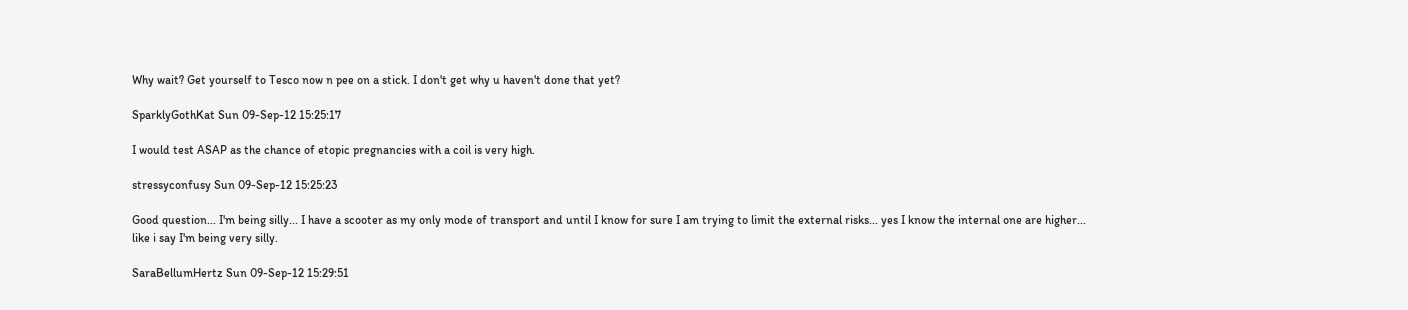Why wait? Get yourself to Tesco now n pee on a stick. I don't get why u haven't done that yet?

SparklyGothKat Sun 09-Sep-12 15:25:17

I would test ASAP as the chance of etopic pregnancies with a coil is very high.

stressyconfusy Sun 09-Sep-12 15:25:23

Good question... I'm being silly... I have a scooter as my only mode of transport and until I know for sure I am trying to limit the external risks... yes I know the internal one are higher... like i say I'm being very silly.

SaraBellumHertz Sun 09-Sep-12 15:29:51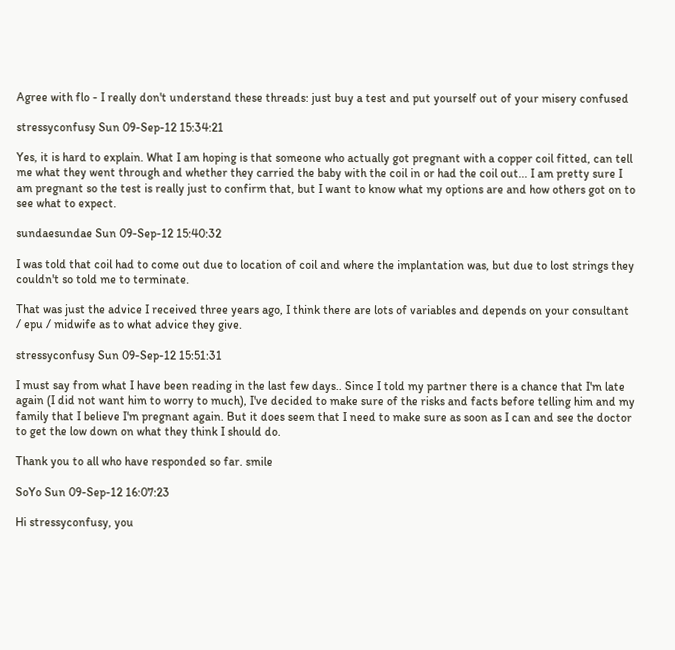Agree with flo - I really don't understand these threads: just buy a test and put yourself out of your misery confused

stressyconfusy Sun 09-Sep-12 15:34:21

Yes, it is hard to explain. What I am hoping is that someone who actually got pregnant with a copper coil fitted, can tell me what they went through and whether they carried the baby with the coil in or had the coil out... I am pretty sure I am pregnant so the test is really just to confirm that, but I want to know what my options are and how others got on to see what to expect.

sundaesundae Sun 09-Sep-12 15:40:32

I was told that coil had to come out due to location of coil and where the implantation was, but due to lost strings they couldn't so told me to terminate.

That was just the advice I received three years ago, I think there are lots of variables and depends on your consultant / epu / midwife as to what advice they give.

stressyconfusy Sun 09-Sep-12 15:51:31

I must say from what I have been reading in the last few days.. Since I told my partner there is a chance that I'm late again (I did not want him to worry to much), I've decided to make sure of the risks and facts before telling him and my family that I believe I'm pregnant again. But it does seem that I need to make sure as soon as I can and see the doctor to get the low down on what they think I should do.

Thank you to all who have responded so far. smile

SoYo Sun 09-Sep-12 16:07:23

Hi stressyconfusy, you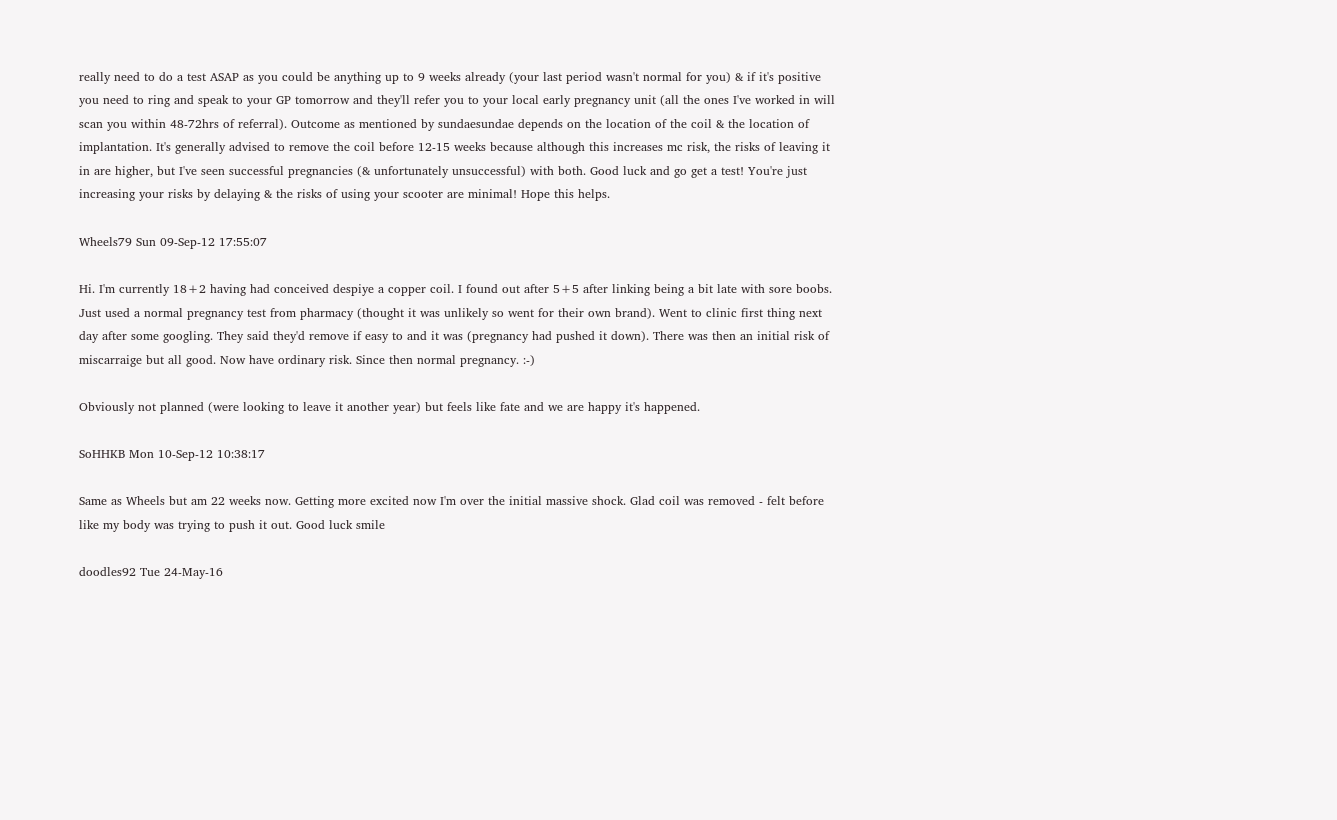really need to do a test ASAP as you could be anything up to 9 weeks already (your last period wasn't normal for you) & if it's positive you need to ring and speak to your GP tomorrow and they'll refer you to your local early pregnancy unit (all the ones I've worked in will scan you within 48-72hrs of referral). Outcome as mentioned by sundaesundae depends on the location of the coil & the location of implantation. It's generally advised to remove the coil before 12-15 weeks because although this increases mc risk, the risks of leaving it in are higher, but I've seen successful pregnancies (& unfortunately unsuccessful) with both. Good luck and go get a test! You're just increasing your risks by delaying & the risks of using your scooter are minimal! Hope this helps.

Wheels79 Sun 09-Sep-12 17:55:07

Hi. I'm currently 18+2 having had conceived despiye a copper coil. I found out after 5+5 after linking being a bit late with sore boobs. Just used a normal pregnancy test from pharmacy (thought it was unlikely so went for their own brand). Went to clinic first thing next day after some googling. They said they'd remove if easy to and it was (pregnancy had pushed it down). There was then an initial risk of miscarraige but all good. Now have ordinary risk. Since then normal pregnancy. :-)

Obviously not planned (were looking to leave it another year) but feels like fate and we are happy it's happened.

SoHHKB Mon 10-Sep-12 10:38:17

Same as Wheels but am 22 weeks now. Getting more excited now I'm over the initial massive shock. Glad coil was removed - felt before like my body was trying to push it out. Good luck smile

doodles92 Tue 24-May-16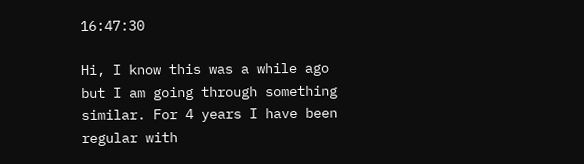16:47:30

Hi, I know this was a while ago but I am going through something similar. For 4 years I have been regular with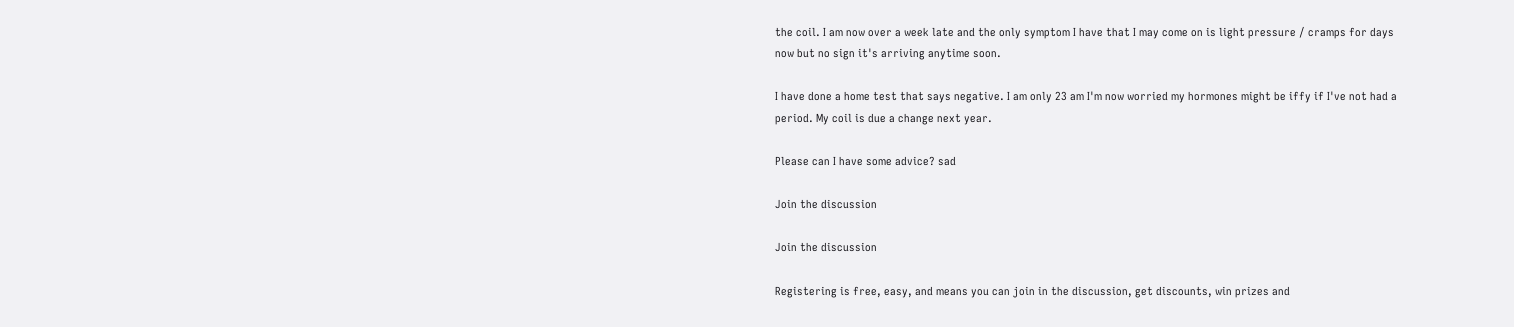the coil. I am now over a week late and the only symptom I have that I may come on is light pressure / cramps for days now but no sign it's arriving anytime soon.

I have done a home test that says negative. I am only 23 am I'm now worried my hormones might be iffy if I've not had a period. My coil is due a change next year.

Please can I have some advice? sad

Join the discussion

Join the discussion

Registering is free, easy, and means you can join in the discussion, get discounts, win prizes and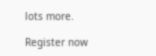lots more.

Register now